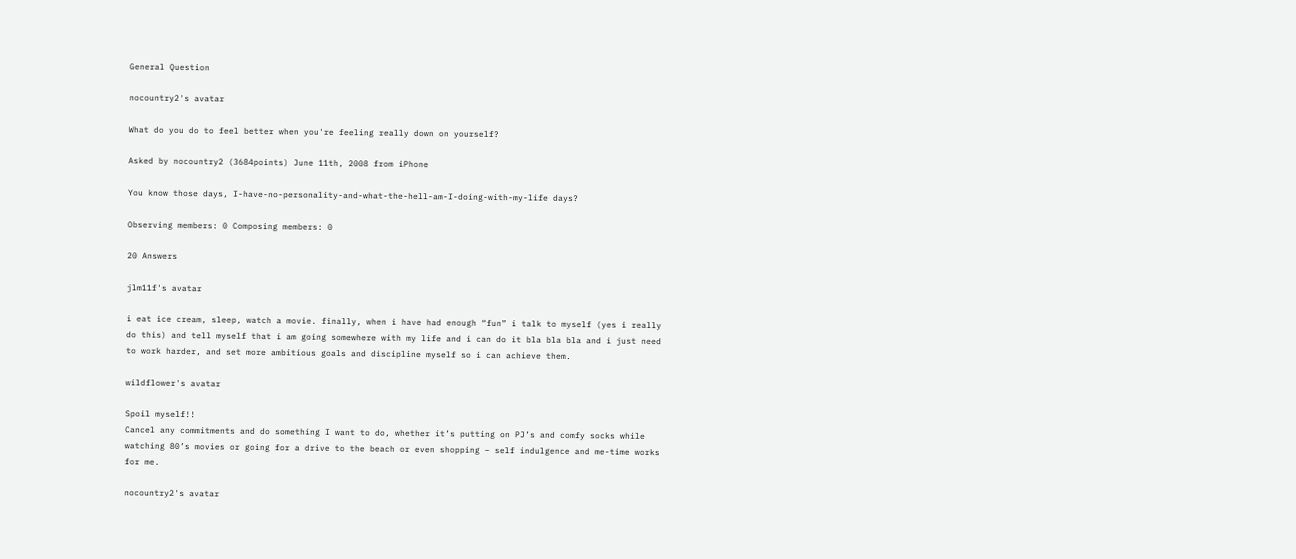General Question

nocountry2's avatar

What do you do to feel better when you're feeling really down on yourself?

Asked by nocountry2 (3684points) June 11th, 2008 from iPhone

You know those days, I-have-no-personality-and-what-the-hell-am-I-doing-with-my-life days?

Observing members: 0 Composing members: 0

20 Answers

jlm11f's avatar

i eat ice cream, sleep, watch a movie. finally, when i have had enough “fun” i talk to myself (yes i really do this) and tell myself that i am going somewhere with my life and i can do it bla bla bla and i just need to work harder, and set more ambitious goals and discipline myself so i can achieve them.

wildflower's avatar

Spoil myself!!
Cancel any commitments and do something I want to do, whether it’s putting on PJ’s and comfy socks while watching 80’s movies or going for a drive to the beach or even shopping – self indulgence and me-time works for me.

nocountry2's avatar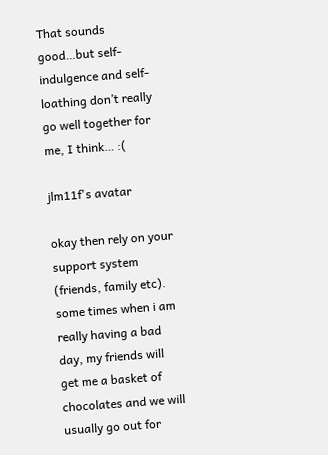That sounds good…but self-indulgence and self-loathing don’t really go well together for me, I think… :(

jlm11f's avatar

okay then rely on your support system (friends, family etc). some times when i am really having a bad day, my friends will get me a basket of chocolates and we will usually go out for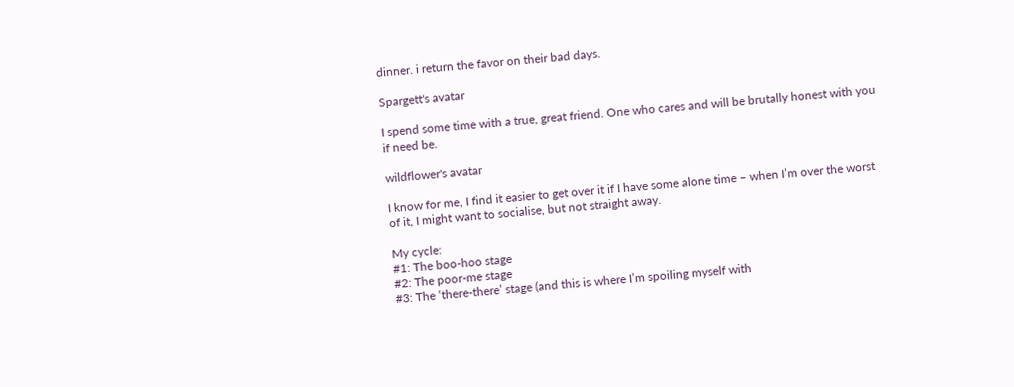dinner. i return the favor on their bad days.

Spargett's avatar

I spend some time with a true, great friend. One who cares and will be brutally honest with you if need be.

wildflower's avatar

I know for me, I find it easier to get over it if I have some alone time – when I’m over the worst of it, I might want to socialise, but not straight away.

My cycle:
#1: The boo-hoo stage
#2: The poor-me stage
#3: The ‘there-there’ stage (and this is where I’m spoiling myself with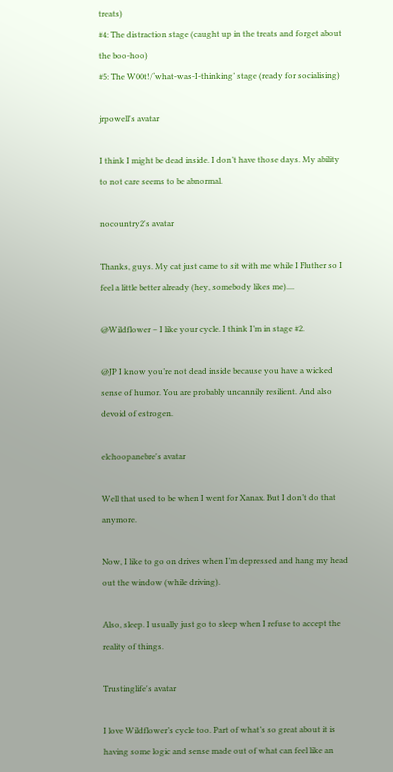treats)
#4: The distraction stage (caught up in the treats and forget about the boo-hoo)
#5: The W00t!/‘what-was-I-thinking’ stage (ready for socialising)

jrpowell's avatar

I think I might be dead inside. I don’t have those days. My ability to not care seems to be abnormal.

nocountry2's avatar

Thanks, guys. My cat just came to sit with me while I Fluther so I feel a little better already (hey, somebody likes me)....

@Wildflower – I like your cycle. I think I’m in stage #2.

@JP I know you’re not dead inside because you have a wicked sense of humor. You are probably uncannily resilient. And also devoid of estrogen.

elchoopanebre's avatar

Well that used to be when I went for Xanax. But I don’t do that anymore.

Now, I like to go on drives when I’m depressed and hang my head out the window (while driving).

Also, sleep. I usually just go to sleep when I refuse to accept the reality of things.

Trustinglife's avatar

I love Wildflower’s cycle too. Part of what’s so great about it is having some logic and sense made out of what can feel like an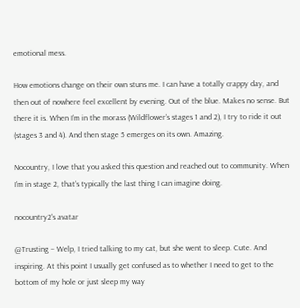emotional mess.

How emotions change on their own stuns me. I can have a totally crappy day, and then out of nowhere feel excellent by evening. Out of the blue. Makes no sense. But there it is. When I’m in the morass (Wildflower’s stages 1 and 2), I try to ride it out (stages 3 and 4). And then stage 5 emerges on its own. Amazing.

Nocountry, I love that you asked this question and reached out to community. When I’m in stage 2, that’s typically the last thing I can imagine doing.

nocountry2's avatar

@Trusting – Welp, I tried talking to my cat, but she went to sleep. Cute. And inspiring. At this point I usually get confused as to whether I need to get to the bottom of my hole or just sleep my way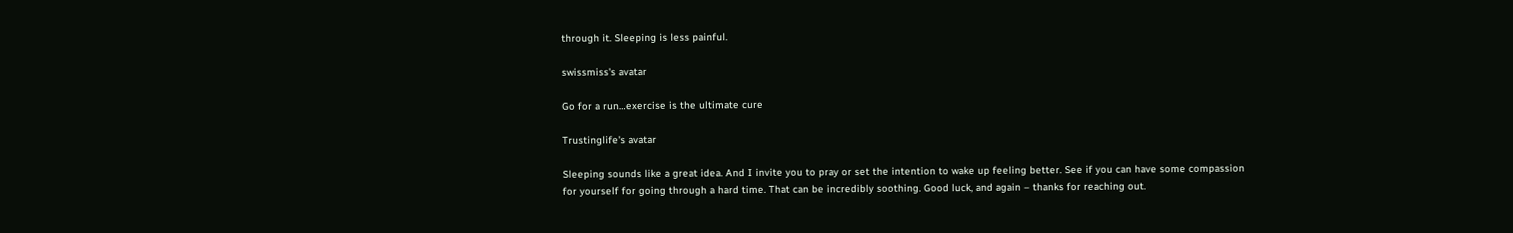through it. Sleeping is less painful.

swissmiss's avatar

Go for a run…exercise is the ultimate cure

Trustinglife's avatar

Sleeping sounds like a great idea. And I invite you to pray or set the intention to wake up feeling better. See if you can have some compassion for yourself for going through a hard time. That can be incredibly soothing. Good luck, and again – thanks for reaching out.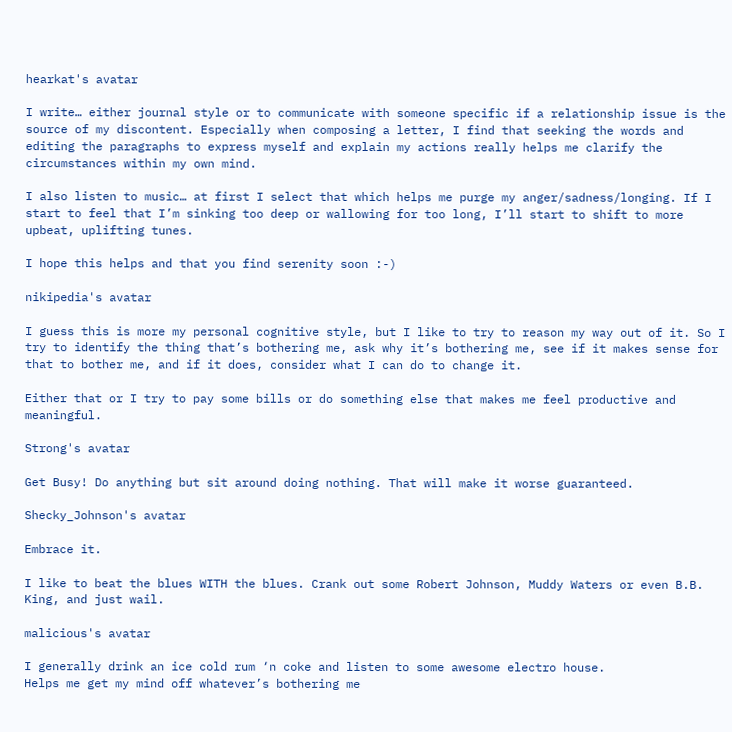hearkat's avatar

I write… either journal style or to communicate with someone specific if a relationship issue is the source of my discontent. Especially when composing a letter, I find that seeking the words and editing the paragraphs to express myself and explain my actions really helps me clarify the circumstances within my own mind.

I also listen to music… at first I select that which helps me purge my anger/sadness/longing. If I start to feel that I’m sinking too deep or wallowing for too long, I’ll start to shift to more upbeat, uplifting tunes.

I hope this helps and that you find serenity soon :-)

nikipedia's avatar

I guess this is more my personal cognitive style, but I like to try to reason my way out of it. So I try to identify the thing that’s bothering me, ask why it’s bothering me, see if it makes sense for that to bother me, and if it does, consider what I can do to change it.

Either that or I try to pay some bills or do something else that makes me feel productive and meaningful.

Strong's avatar

Get Busy! Do anything but sit around doing nothing. That will make it worse guaranteed.

Shecky_Johnson's avatar

Embrace it.

I like to beat the blues WITH the blues. Crank out some Robert Johnson, Muddy Waters or even B.B. King, and just wail.

malicious's avatar

I generally drink an ice cold rum ‘n coke and listen to some awesome electro house.
Helps me get my mind off whatever’s bothering me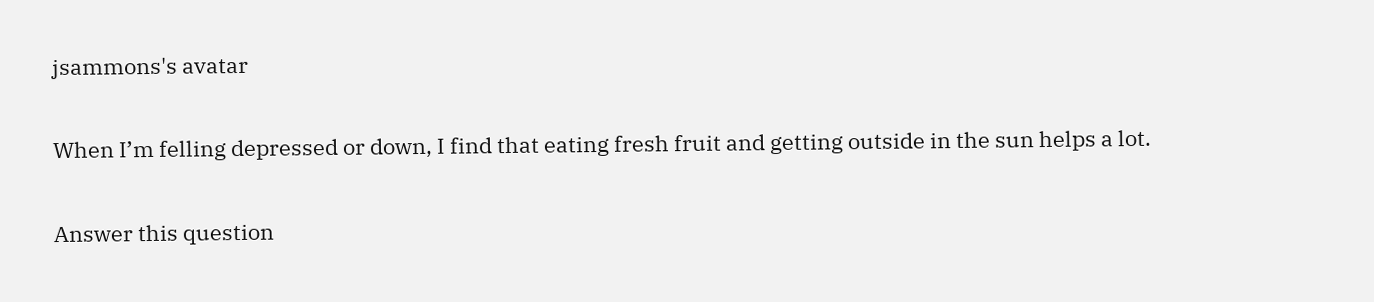jsammons's avatar

When I’m felling depressed or down, I find that eating fresh fruit and getting outside in the sun helps a lot.

Answer this question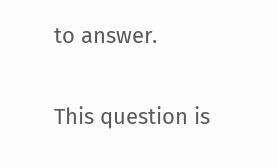to answer.

This question is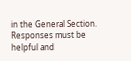in the General Section. Responses must be helpful and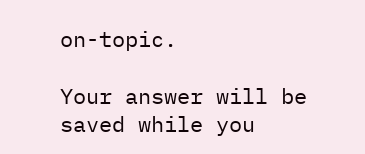on-topic.

Your answer will be saved while you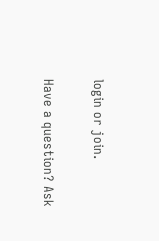login or join.

Have a question? Ask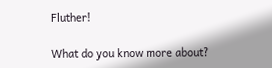Fluther!

What do you know more about?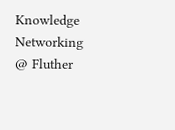Knowledge Networking @ Fluther